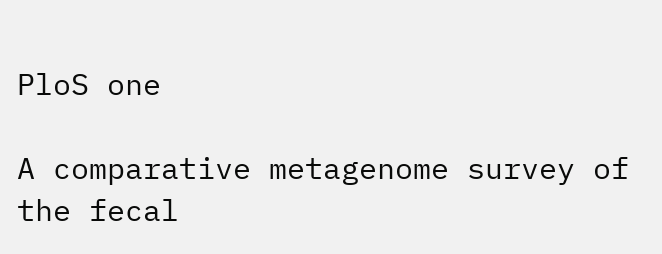PloS one

A comparative metagenome survey of the fecal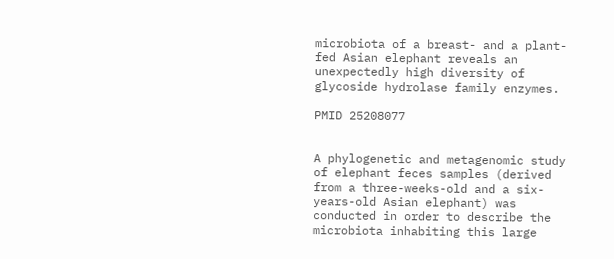microbiota of a breast- and a plant-fed Asian elephant reveals an unexpectedly high diversity of glycoside hydrolase family enzymes.

PMID 25208077


A phylogenetic and metagenomic study of elephant feces samples (derived from a three-weeks-old and a six-years-old Asian elephant) was conducted in order to describe the microbiota inhabiting this large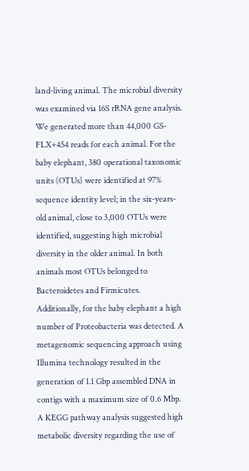land-living animal. The microbial diversity was examined via 16S rRNA gene analysis. We generated more than 44,000 GS-FLX+454 reads for each animal. For the baby elephant, 380 operational taxonomic units (OTUs) were identified at 97% sequence identity level; in the six-years-old animal, close to 3,000 OTUs were identified, suggesting high microbial diversity in the older animal. In both animals most OTUs belonged to Bacteroidetes and Firmicutes. Additionally, for the baby elephant a high number of Proteobacteria was detected. A metagenomic sequencing approach using Illumina technology resulted in the generation of 1.1 Gbp assembled DNA in contigs with a maximum size of 0.6 Mbp. A KEGG pathway analysis suggested high metabolic diversity regarding the use of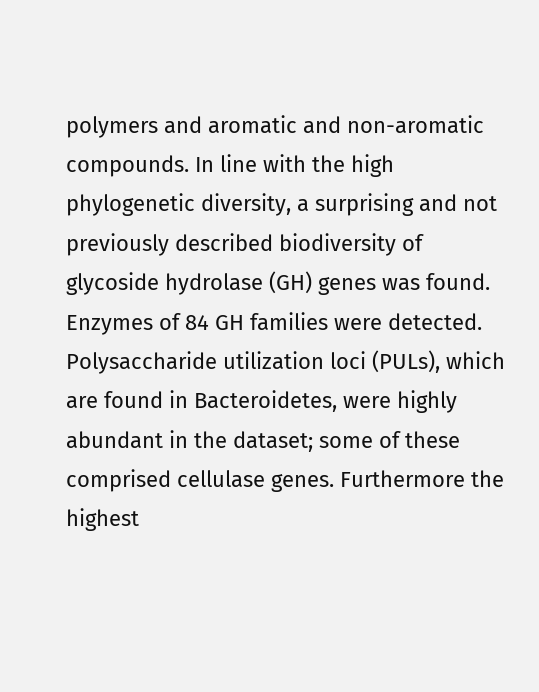polymers and aromatic and non-aromatic compounds. In line with the high phylogenetic diversity, a surprising and not previously described biodiversity of glycoside hydrolase (GH) genes was found. Enzymes of 84 GH families were detected. Polysaccharide utilization loci (PULs), which are found in Bacteroidetes, were highly abundant in the dataset; some of these comprised cellulase genes. Furthermore the highest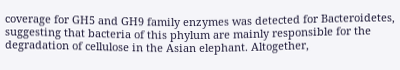coverage for GH5 and GH9 family enzymes was detected for Bacteroidetes, suggesting that bacteria of this phylum are mainly responsible for the degradation of cellulose in the Asian elephant. Altogether,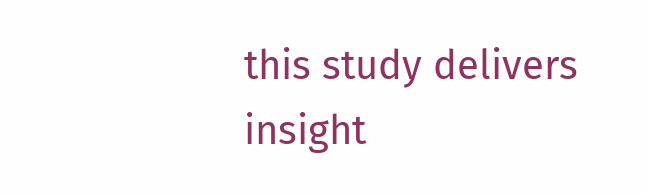this study delivers insight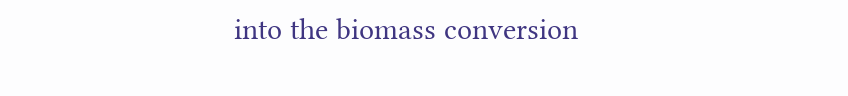into the biomass conversion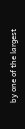by one of the largest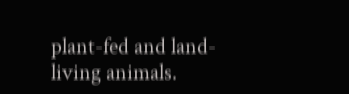plant-fed and land-living animals.